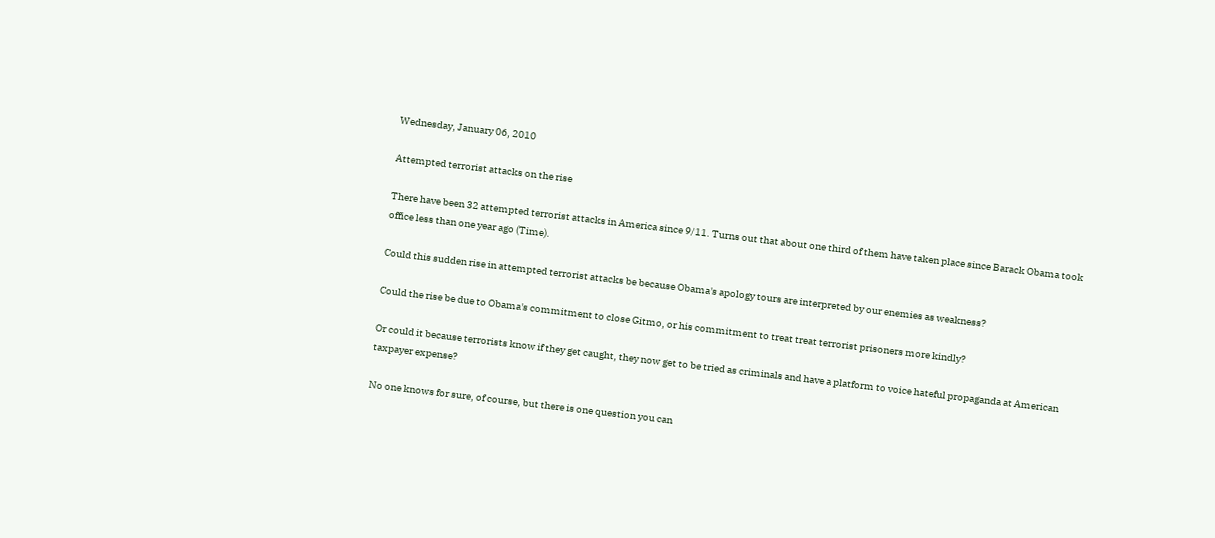Wednesday, January 06, 2010

Attempted terrorist attacks on the rise

There have been 32 attempted terrorist attacks in America since 9/11. Turns out that about one third of them have taken place since Barack Obama took office less than one year ago (Time).

Could this sudden rise in attempted terrorist attacks be because Obama's apology tours are interpreted by our enemies as weakness?

Could the rise be due to Obama's commitment to close Gitmo, or his commitment to treat treat terrorist prisoners more kindly?

Or could it because terrorists know if they get caught, they now get to be tried as criminals and have a platform to voice hateful propaganda at American taxpayer expense?

No one knows for sure, of course, but there is one question you can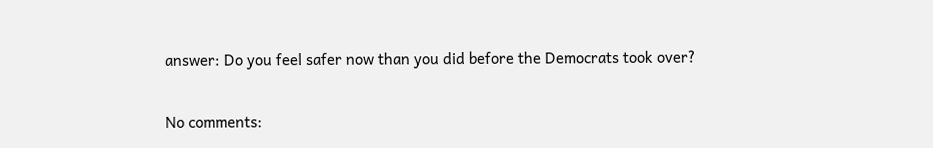answer: Do you feel safer now than you did before the Democrats took over?

No comments: